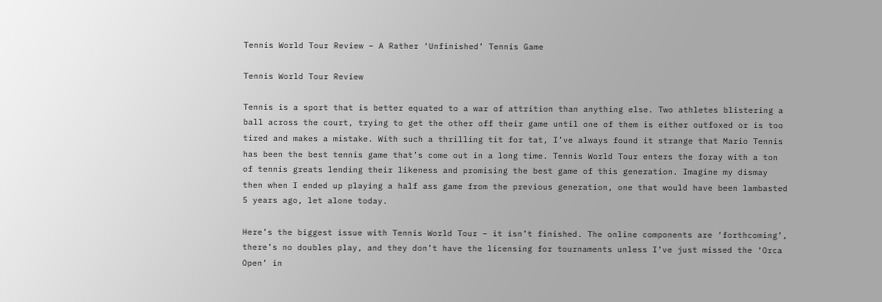Tennis World Tour Review – A Rather ‘Unfinished’ Tennis Game

Tennis World Tour Review

Tennis is a sport that is better equated to a war of attrition than anything else. Two athletes blistering a ball across the court, trying to get the other off their game until one of them is either outfoxed or is too tired and makes a mistake. With such a thrilling tit for tat, I’ve always found it strange that Mario Tennis has been the best tennis game that’s come out in a long time. Tennis World Tour enters the foray with a ton of tennis greats lending their likeness and promising the best game of this generation. Imagine my dismay then when I ended up playing a half ass game from the previous generation, one that would have been lambasted 5 years ago, let alone today.

Here’s the biggest issue with Tennis World Tour – it isn’t finished. The online components are ‘forthcoming’, there’s no doubles play, and they don’t have the licensing for tournaments unless I’ve just missed the ‘Orca Open’ in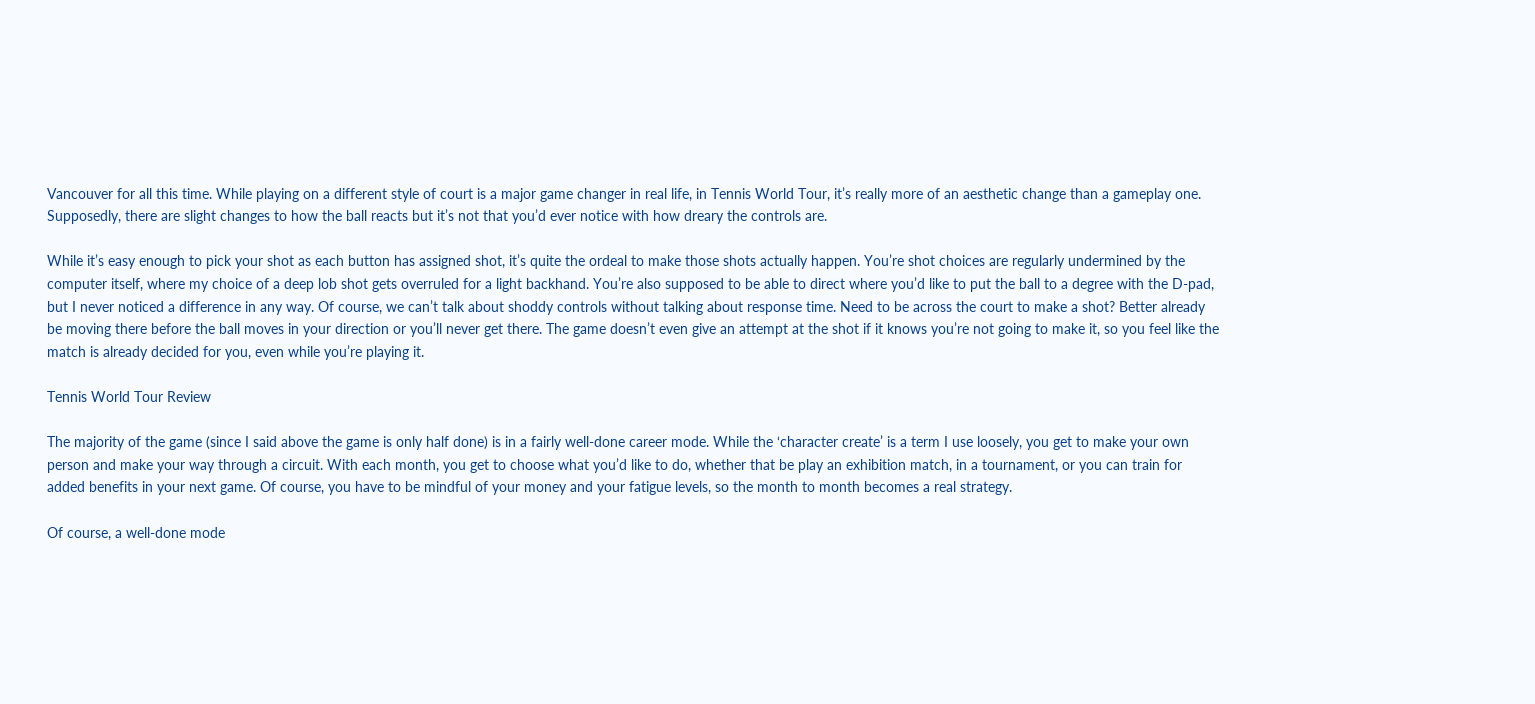Vancouver for all this time. While playing on a different style of court is a major game changer in real life, in Tennis World Tour, it’s really more of an aesthetic change than a gameplay one. Supposedly, there are slight changes to how the ball reacts but it’s not that you’d ever notice with how dreary the controls are.

While it’s easy enough to pick your shot as each button has assigned shot, it’s quite the ordeal to make those shots actually happen. You’re shot choices are regularly undermined by the computer itself, where my choice of a deep lob shot gets overruled for a light backhand. You’re also supposed to be able to direct where you’d like to put the ball to a degree with the D-pad, but I never noticed a difference in any way. Of course, we can’t talk about shoddy controls without talking about response time. Need to be across the court to make a shot? Better already be moving there before the ball moves in your direction or you’ll never get there. The game doesn’t even give an attempt at the shot if it knows you’re not going to make it, so you feel like the match is already decided for you, even while you’re playing it.

Tennis World Tour Review

The majority of the game (since I said above the game is only half done) is in a fairly well-done career mode. While the ‘character create’ is a term I use loosely, you get to make your own person and make your way through a circuit. With each month, you get to choose what you’d like to do, whether that be play an exhibition match, in a tournament, or you can train for added benefits in your next game. Of course, you have to be mindful of your money and your fatigue levels, so the month to month becomes a real strategy.

Of course, a well-done mode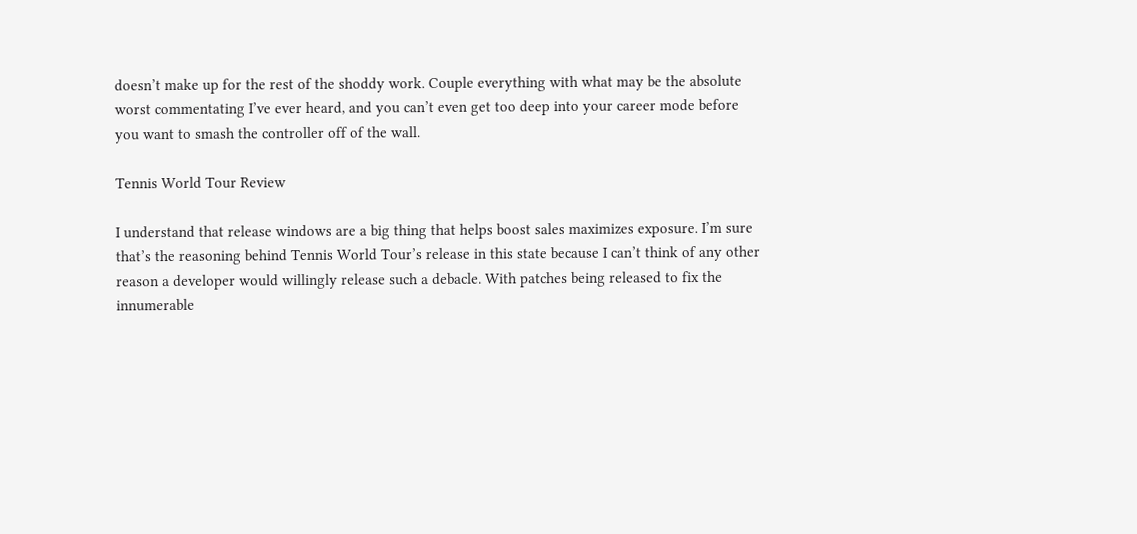doesn’t make up for the rest of the shoddy work. Couple everything with what may be the absolute worst commentating I’ve ever heard, and you can’t even get too deep into your career mode before you want to smash the controller off of the wall.

Tennis World Tour Review

I understand that release windows are a big thing that helps boost sales maximizes exposure. I’m sure that’s the reasoning behind Tennis World Tour’s release in this state because I can’t think of any other reason a developer would willingly release such a debacle. With patches being released to fix the innumerable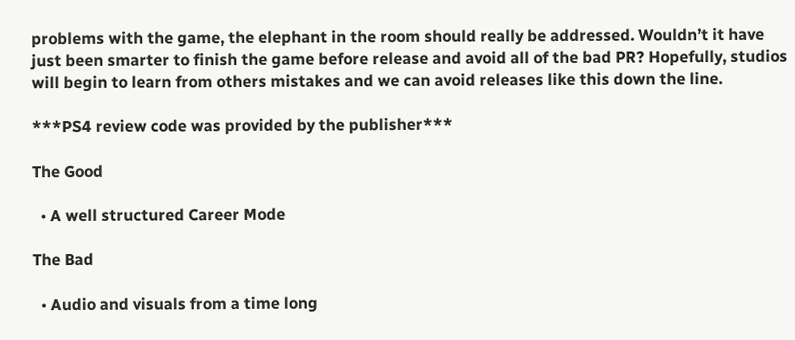problems with the game, the elephant in the room should really be addressed. Wouldn’t it have just been smarter to finish the game before release and avoid all of the bad PR? Hopefully, studios will begin to learn from others mistakes and we can avoid releases like this down the line.

***PS4 review code was provided by the publisher***

The Good

  • A well structured Career Mode

The Bad

  • Audio and visuals from a time long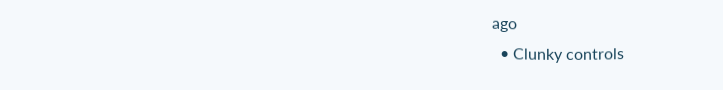ago
  • Clunky controls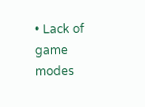• Lack of game modes